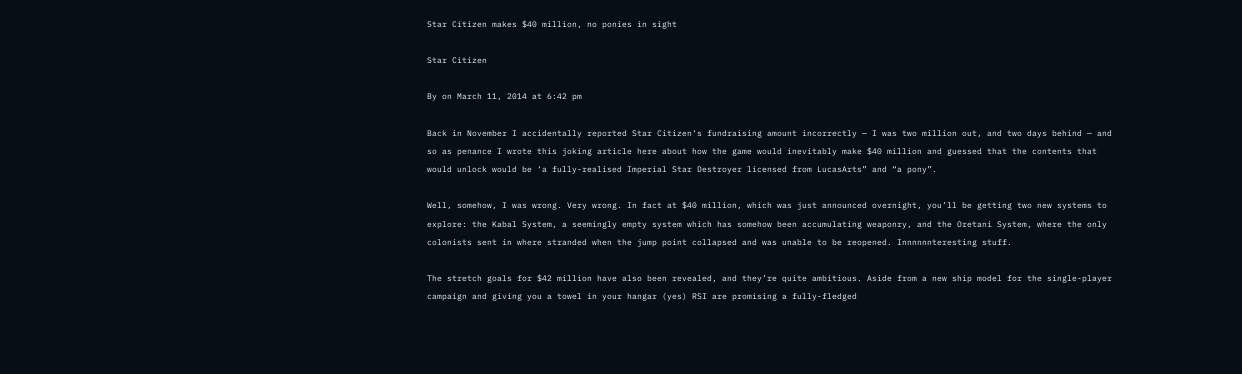Star Citizen makes $40 million, no ponies in sight

Star Citizen

By on March 11, 2014 at 6:42 pm

Back in November I accidentally reported Star Citizen‘s fundraising amount incorrectly — I was two million out, and two days behind — and so as penance I wrote this joking article here about how the game would inevitably make $40 million and guessed that the contents that would unlock would be ‘a fully-realised Imperial Star Destroyer licensed from LucasArts” and “a pony”.

Well, somehow, I was wrong. Very wrong. In fact at $40 million, which was just announced overnight, you’ll be getting two new systems to explore: the Kabal System, a seemingly empty system which has somehow been accumulating weaponry, and the Oretani System, where the only colonists sent in where stranded when the jump point collapsed and was unable to be reopened. Innnnnnteresting stuff.

The stretch goals for $42 million have also been revealed, and they’re quite ambitious. Aside from a new ship model for the single-player campaign and giving you a towel in your hangar (yes) RSI are promising a fully-fledged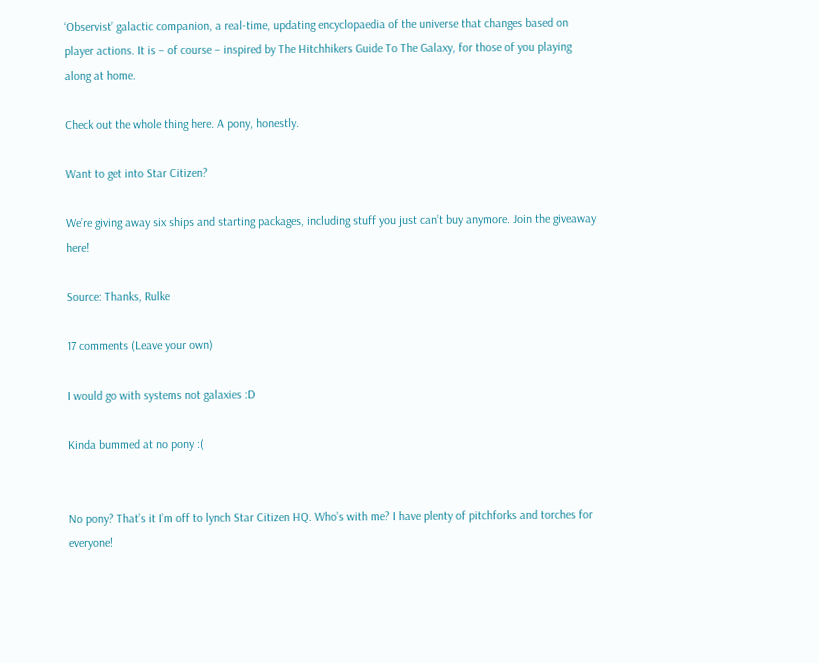‘Observist’ galactic companion, a real-time, updating encyclopaedia of the universe that changes based on player actions. It is – of course – inspired by The Hitchhikers Guide To The Galaxy, for those of you playing along at home.

Check out the whole thing here. A pony, honestly.

Want to get into Star Citizen?

We’re giving away six ships and starting packages, including stuff you just can’t buy anymore. Join the giveaway here!

Source: Thanks, Rulke

17 comments (Leave your own)

I would go with systems not galaxies :D

Kinda bummed at no pony :(


No pony? That’s it I’m off to lynch Star Citizen HQ. Who’s with me? I have plenty of pitchforks and torches for everyone!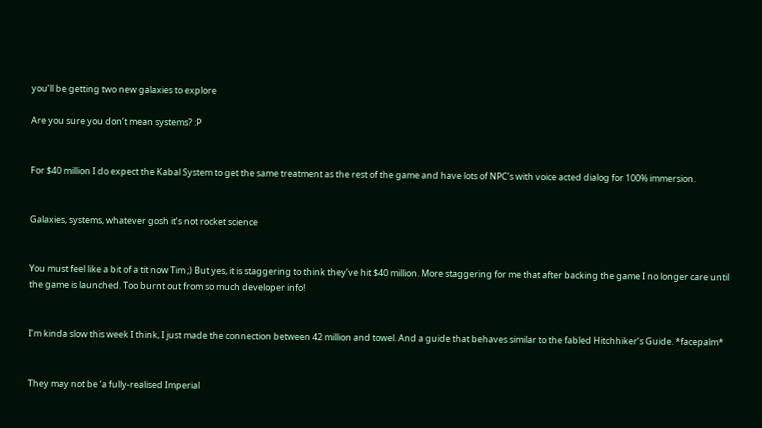you’ll be getting two new galaxies to explore

Are you sure you don’t mean systems? :P


For $40 million I do expect the Kabal System to get the same treatment as the rest of the game and have lots of NPC’s with voice acted dialog for 100% immersion.


Galaxies, systems, whatever gosh it’s not rocket science


You must feel like a bit of a tit now Tim ;) But yes, it is staggering to think they’ve hit $40 million. More staggering for me that after backing the game I no longer care until the game is launched. Too burnt out from so much developer info!


I’m kinda slow this week I think, I just made the connection between 42 million and towel. And a guide that behaves similar to the fabled Hitchhiker’s Guide. *facepalm*


They may not be ‘a fully-realised Imperial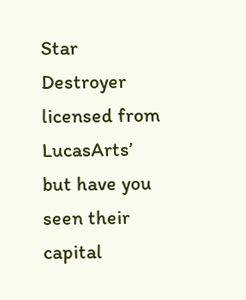Star Destroyer licensed from LucasArts’ but have you seen their capital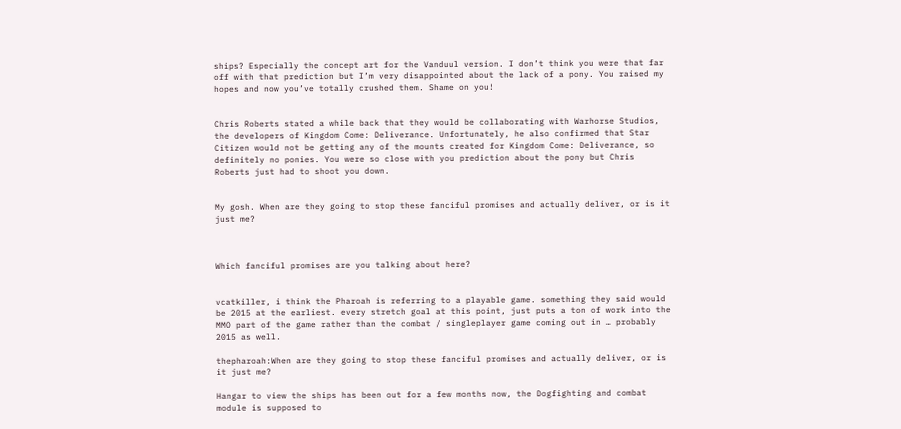ships? Especially the concept art for the Vanduul version. I don’t think you were that far off with that prediction but I’m very disappointed about the lack of a pony. You raised my hopes and now you’ve totally crushed them. Shame on you!


Chris Roberts stated a while back that they would be collaborating with Warhorse Studios, the developers of Kingdom Come: Deliverance. Unfortunately, he also confirmed that Star Citizen would not be getting any of the mounts created for Kingdom Come: Deliverance, so definitely no ponies. You were so close with you prediction about the pony but Chris Roberts just had to shoot you down.


My gosh. When are they going to stop these fanciful promises and actually deliver, or is it just me?



Which fanciful promises are you talking about here?


vcatkiller, i think the Pharoah is referring to a playable game. something they said would be 2015 at the earliest. every stretch goal at this point, just puts a ton of work into the MMO part of the game rather than the combat / singleplayer game coming out in … probably 2015 as well.

thepharoah:When are they going to stop these fanciful promises and actually deliver, or is it just me?

Hangar to view the ships has been out for a few months now, the Dogfighting and combat module is supposed to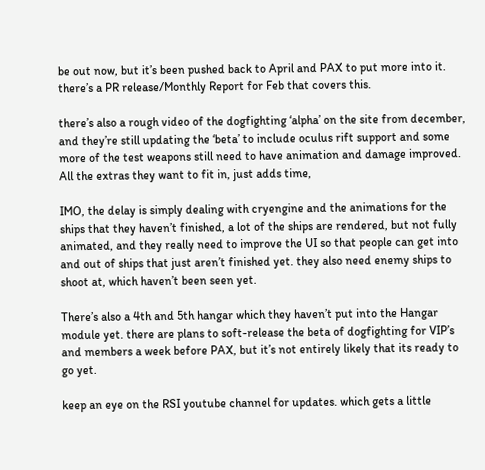be out now, but it’s been pushed back to April and PAX to put more into it. there’s a PR release/Monthly Report for Feb that covers this.

there’s also a rough video of the dogfighting ‘alpha’ on the site from december, and they’re still updating the ‘beta’ to include oculus rift support and some more of the test weapons still need to have animation and damage improved. All the extras they want to fit in, just adds time,

IMO, the delay is simply dealing with cryengine and the animations for the ships that they haven’t finished, a lot of the ships are rendered, but not fully animated, and they really need to improve the UI so that people can get into and out of ships that just aren’t finished yet. they also need enemy ships to shoot at, which haven’t been seen yet.

There’s also a 4th and 5th hangar which they haven’t put into the Hangar module yet. there are plans to soft-release the beta of dogfighting for VIP’s and members a week before PAX, but it’s not entirely likely that its ready to go yet.

keep an eye on the RSI youtube channel for updates. which gets a little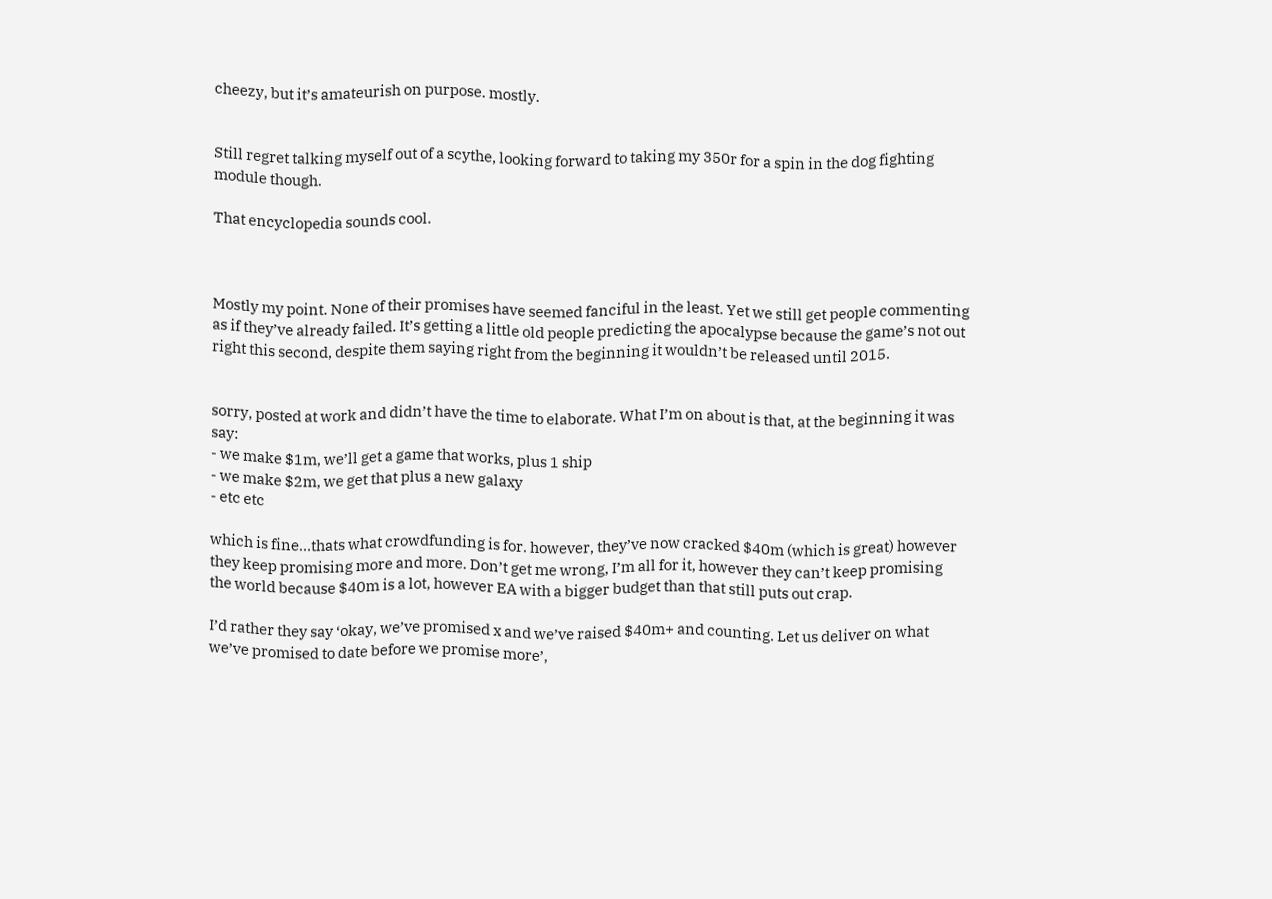cheezy, but it’s amateurish on purpose. mostly.


Still regret talking myself out of a scythe, looking forward to taking my 350r for a spin in the dog fighting module though.

That encyclopedia sounds cool.



Mostly my point. None of their promises have seemed fanciful in the least. Yet we still get people commenting as if they’ve already failed. It’s getting a little old people predicting the apocalypse because the game’s not out right this second, despite them saying right from the beginning it wouldn’t be released until 2015.


sorry, posted at work and didn’t have the time to elaborate. What I’m on about is that, at the beginning it was say:
- we make $1m, we’ll get a game that works, plus 1 ship
- we make $2m, we get that plus a new galaxy
- etc etc

which is fine…thats what crowdfunding is for. however, they’ve now cracked $40m (which is great) however they keep promising more and more. Don’t get me wrong, I’m all for it, however they can’t keep promising the world because $40m is a lot, however EA with a bigger budget than that still puts out crap.

I’d rather they say ‘okay, we’ve promised x and we’ve raised $40m+ and counting. Let us deliver on what we’ve promised to date before we promise more’,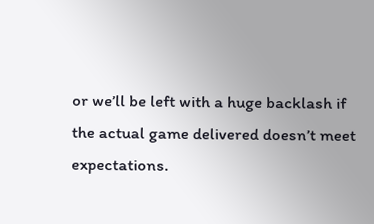or we’ll be left with a huge backlash if the actual game delivered doesn’t meet expectations.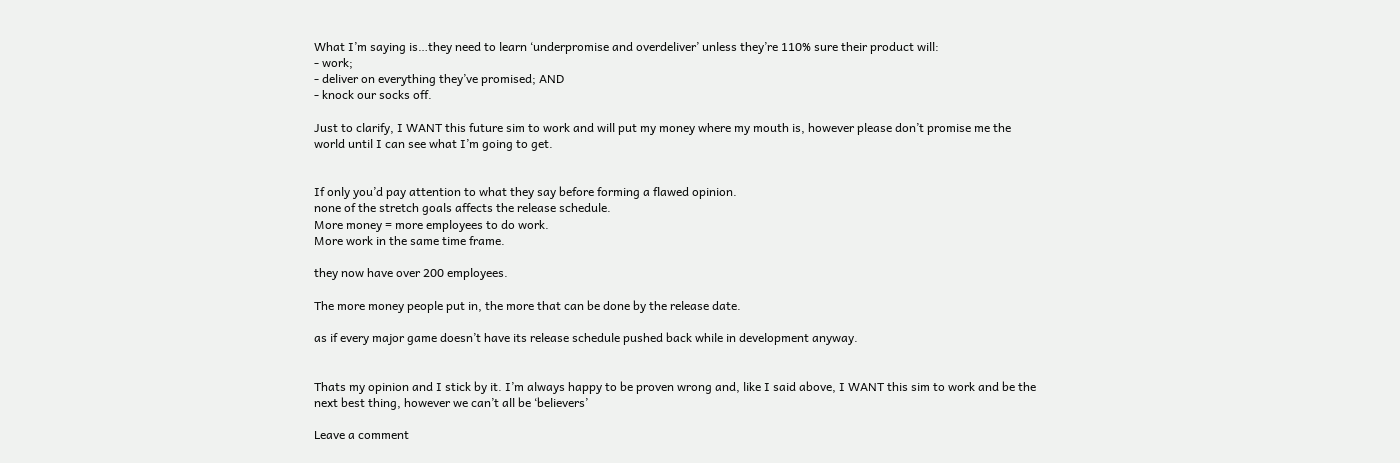What I’m saying is…they need to learn ‘underpromise and overdeliver’ unless they’re 110% sure their product will:
- work;
- deliver on everything they’ve promised; AND
- knock our socks off.

Just to clarify, I WANT this future sim to work and will put my money where my mouth is, however please don’t promise me the world until I can see what I’m going to get.


If only you’d pay attention to what they say before forming a flawed opinion.
none of the stretch goals affects the release schedule.
More money = more employees to do work.
More work in the same time frame.

they now have over 200 employees.

The more money people put in, the more that can be done by the release date.

as if every major game doesn’t have its release schedule pushed back while in development anyway.


Thats my opinion and I stick by it. I’m always happy to be proven wrong and, like I said above, I WANT this sim to work and be the next best thing, however we can’t all be ‘believers’

Leave a comment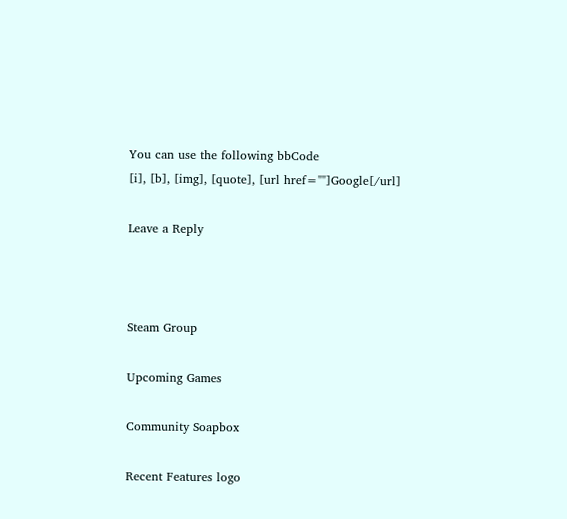You can use the following bbCode
[i], [b], [img], [quote], [url href=""]Google[/url]

Leave a Reply



Steam Group

Upcoming Games

Community Soapbox

Recent Features logo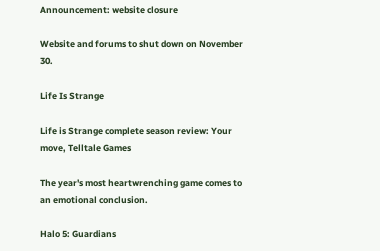Announcement: website closure

Website and forums to shut down on November 30.

Life Is Strange

Life is Strange complete season review: Your move, Telltale Games

The year's most heartwrenching game comes to an emotional conclusion.

Halo 5: Guardians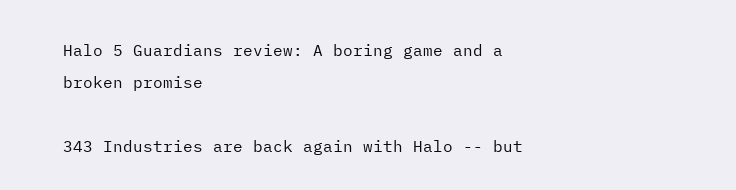Halo 5 Guardians review: A boring game and a broken promise

343 Industries are back again with Halo -- but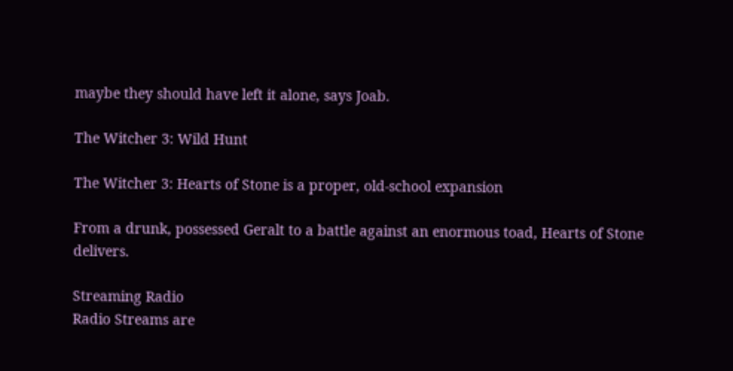maybe they should have left it alone, says Joab.

The Witcher 3: Wild Hunt

The Witcher 3: Hearts of Stone is a proper, old-school expansion

From a drunk, possessed Geralt to a battle against an enormous toad, Hearts of Stone delivers.

Streaming Radio
Radio Streams are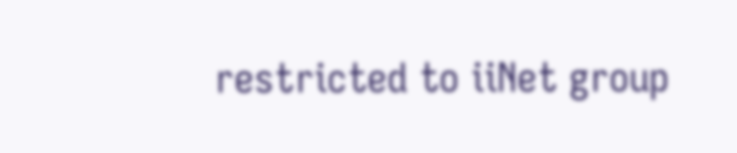restricted to iiNet group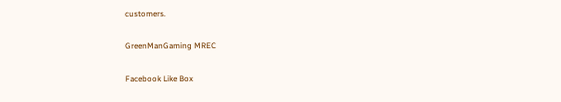customers.

GreenManGaming MREC

Facebook Like Box